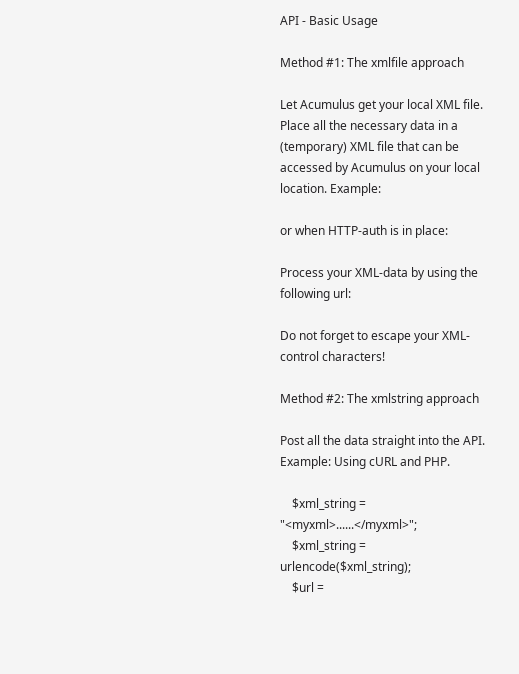API - Basic Usage

Method #1: The xmlfile approach

Let Acumulus get your local XML file.
Place all the necessary data in a (temporary) XML file that can be accessed by Acumulus on your local location. Example:

or when HTTP-auth is in place:

Process your XML-data by using the following url:

Do not forget to escape your XML-control characters!

Method #2: The xmlstring approach

Post all the data straight into the API.
Example: Using cURL and PHP.

    $xml_string = "<myxml>......</myxml>";
    $xml_string = urlencode($xml_string);
    $url =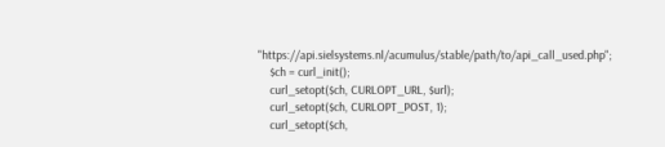"https://api.sielsystems.nl/acumulus/stable/path/to/api_call_used.php";
    $ch = curl_init();
    curl_setopt($ch, CURLOPT_URL, $url);
    curl_setopt($ch, CURLOPT_POST, 1);
    curl_setopt($ch,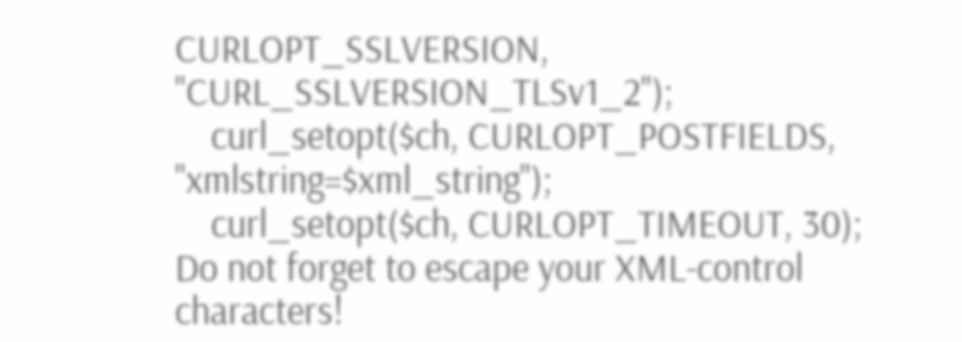CURLOPT_SSLVERSION, "CURL_SSLVERSION_TLSv1_2");
    curl_setopt($ch, CURLOPT_POSTFIELDS, "xmlstring=$xml_string");
    curl_setopt($ch, CURLOPT_TIMEOUT, 30);
Do not forget to escape your XML-control characters!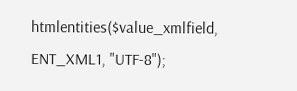htmlentities($value_xmlfield, ENT_XML1, "UTF-8");